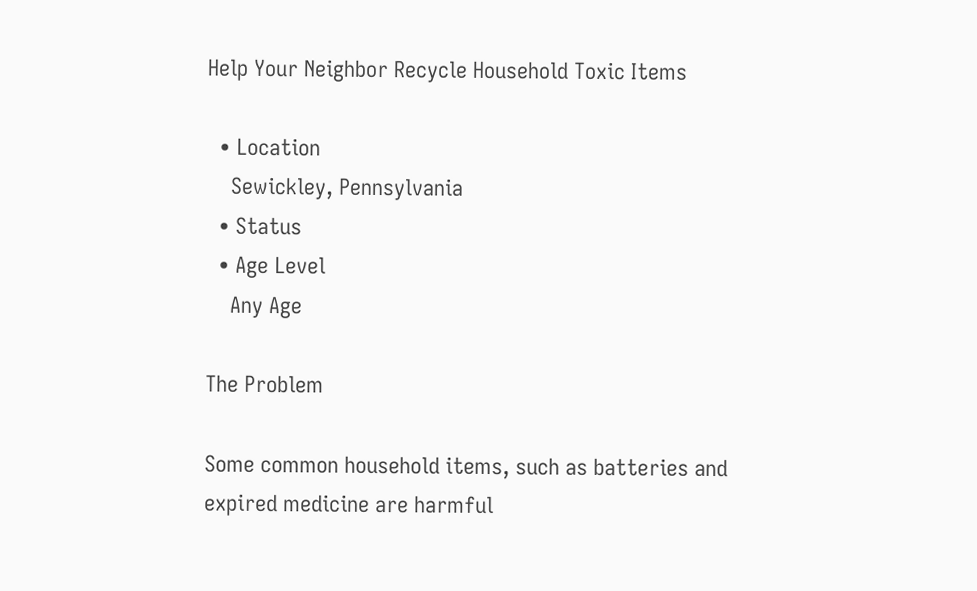Help Your Neighbor Recycle Household Toxic Items

  • Location
    Sewickley, Pennsylvania
  • Status
  • Age Level
    Any Age

The Problem

Some common household items, such as batteries and expired medicine are harmful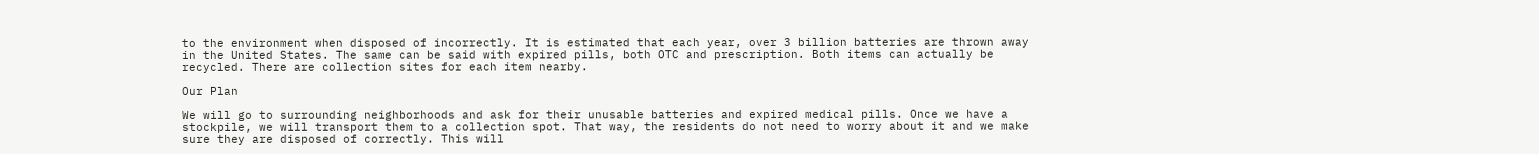to the environment when disposed of incorrectly. It is estimated that each year, over 3 billion batteries are thrown away in the United States. The same can be said with expired pills, both OTC and prescription. Both items can actually be recycled. There are collection sites for each item nearby.

Our Plan

We will go to surrounding neighborhoods and ask for their unusable batteries and expired medical pills. Once we have a stockpile, we will transport them to a collection spot. That way, the residents do not need to worry about it and we make sure they are disposed of correctly. This will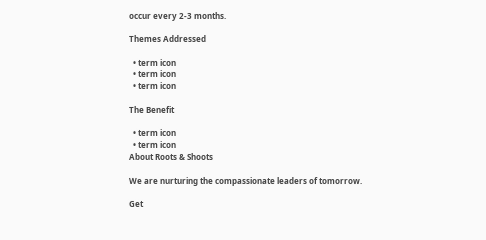occur every 2-3 months.

Themes Addressed

  • term icon
  • term icon
  • term icon

The Benefit

  • term icon
  • term icon
About Roots & Shoots

We are nurturing the compassionate leaders of tomorrow.

Get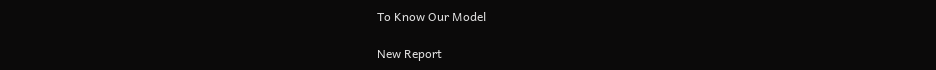To Know Our Model

New Report